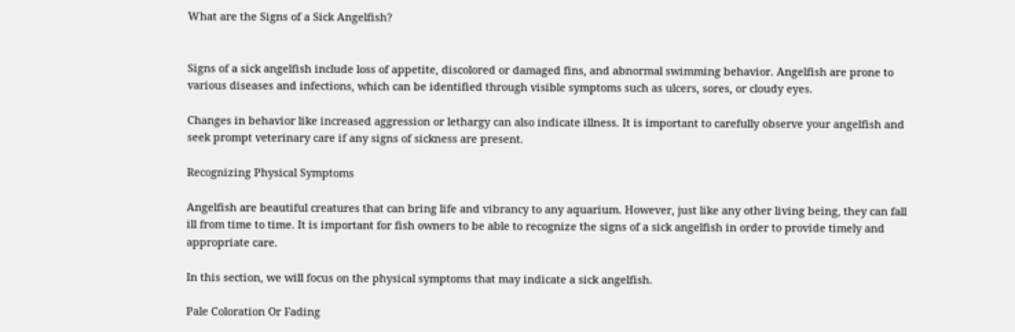What are the Signs of a Sick Angelfish?


Signs of a sick angelfish include loss of appetite, discolored or damaged fins, and abnormal swimming behavior. Angelfish are prone to various diseases and infections, which can be identified through visible symptoms such as ulcers, sores, or cloudy eyes.

Changes in behavior like increased aggression or lethargy can also indicate illness. It is important to carefully observe your angelfish and seek prompt veterinary care if any signs of sickness are present.

Recognizing Physical Symptoms

Angelfish are beautiful creatures that can bring life and vibrancy to any aquarium. However, just like any other living being, they can fall ill from time to time. It is important for fish owners to be able to recognize the signs of a sick angelfish in order to provide timely and appropriate care.

In this section, we will focus on the physical symptoms that may indicate a sick angelfish.

Pale Coloration Or Fading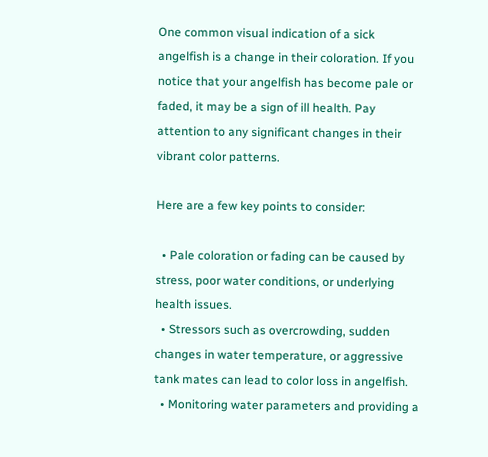One common visual indication of a sick angelfish is a change in their coloration. If you notice that your angelfish has become pale or faded, it may be a sign of ill health. Pay attention to any significant changes in their vibrant color patterns.

Here are a few key points to consider:

  • Pale coloration or fading can be caused by stress, poor water conditions, or underlying health issues.
  • Stressors such as overcrowding, sudden changes in water temperature, or aggressive tank mates can lead to color loss in angelfish.
  • Monitoring water parameters and providing a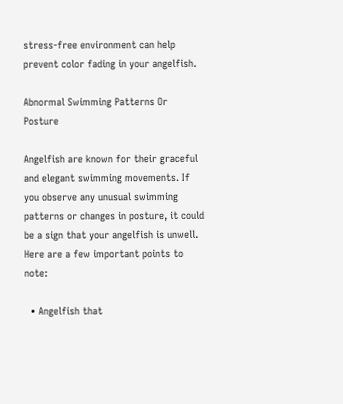stress-free environment can help prevent color fading in your angelfish.

Abnormal Swimming Patterns Or Posture

Angelfish are known for their graceful and elegant swimming movements. If you observe any unusual swimming patterns or changes in posture, it could be a sign that your angelfish is unwell. Here are a few important points to note:

  • Angelfish that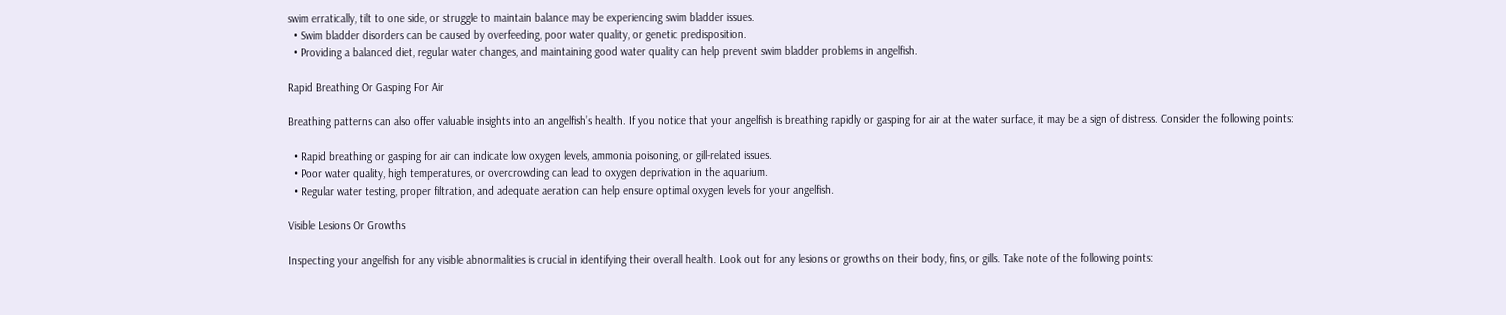swim erratically, tilt to one side, or struggle to maintain balance may be experiencing swim bladder issues.
  • Swim bladder disorders can be caused by overfeeding, poor water quality, or genetic predisposition.
  • Providing a balanced diet, regular water changes, and maintaining good water quality can help prevent swim bladder problems in angelfish.

Rapid Breathing Or Gasping For Air

Breathing patterns can also offer valuable insights into an angelfish’s health. If you notice that your angelfish is breathing rapidly or gasping for air at the water surface, it may be a sign of distress. Consider the following points:

  • Rapid breathing or gasping for air can indicate low oxygen levels, ammonia poisoning, or gill-related issues.
  • Poor water quality, high temperatures, or overcrowding can lead to oxygen deprivation in the aquarium.
  • Regular water testing, proper filtration, and adequate aeration can help ensure optimal oxygen levels for your angelfish.

Visible Lesions Or Growths

Inspecting your angelfish for any visible abnormalities is crucial in identifying their overall health. Look out for any lesions or growths on their body, fins, or gills. Take note of the following points: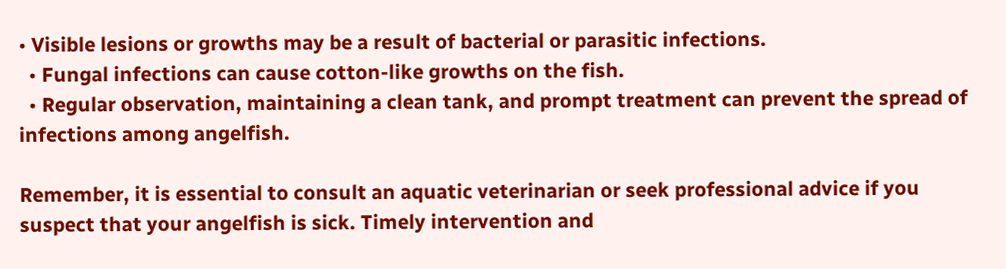• Visible lesions or growths may be a result of bacterial or parasitic infections.
  • Fungal infections can cause cotton-like growths on the fish.
  • Regular observation, maintaining a clean tank, and prompt treatment can prevent the spread of infections among angelfish.

Remember, it is essential to consult an aquatic veterinarian or seek professional advice if you suspect that your angelfish is sick. Timely intervention and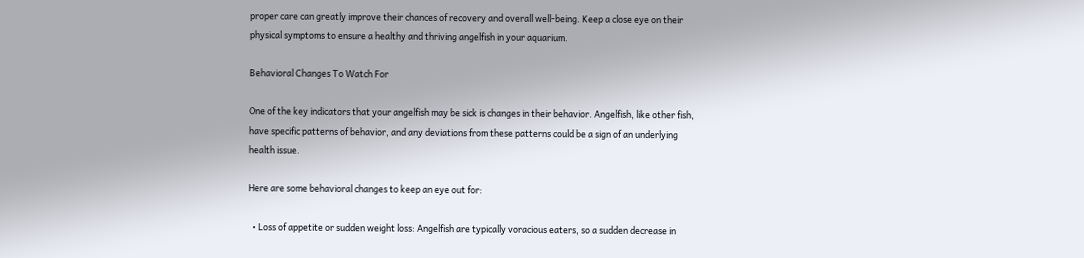proper care can greatly improve their chances of recovery and overall well-being. Keep a close eye on their physical symptoms to ensure a healthy and thriving angelfish in your aquarium.

Behavioral Changes To Watch For

One of the key indicators that your angelfish may be sick is changes in their behavior. Angelfish, like other fish, have specific patterns of behavior, and any deviations from these patterns could be a sign of an underlying health issue.

Here are some behavioral changes to keep an eye out for:

  • Loss of appetite or sudden weight loss: Angelfish are typically voracious eaters, so a sudden decrease in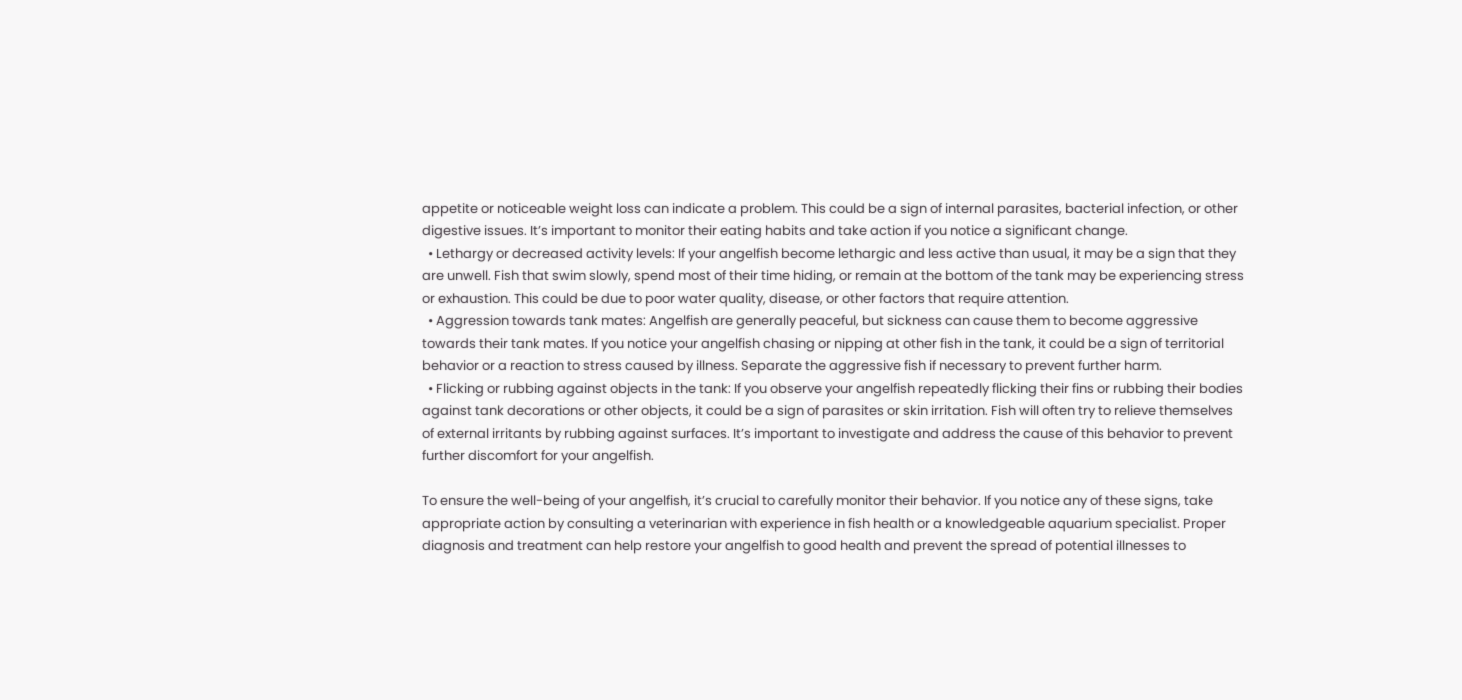appetite or noticeable weight loss can indicate a problem. This could be a sign of internal parasites, bacterial infection, or other digestive issues. It’s important to monitor their eating habits and take action if you notice a significant change.
  • Lethargy or decreased activity levels: If your angelfish become lethargic and less active than usual, it may be a sign that they are unwell. Fish that swim slowly, spend most of their time hiding, or remain at the bottom of the tank may be experiencing stress or exhaustion. This could be due to poor water quality, disease, or other factors that require attention.
  • Aggression towards tank mates: Angelfish are generally peaceful, but sickness can cause them to become aggressive towards their tank mates. If you notice your angelfish chasing or nipping at other fish in the tank, it could be a sign of territorial behavior or a reaction to stress caused by illness. Separate the aggressive fish if necessary to prevent further harm.
  • Flicking or rubbing against objects in the tank: If you observe your angelfish repeatedly flicking their fins or rubbing their bodies against tank decorations or other objects, it could be a sign of parasites or skin irritation. Fish will often try to relieve themselves of external irritants by rubbing against surfaces. It’s important to investigate and address the cause of this behavior to prevent further discomfort for your angelfish.

To ensure the well-being of your angelfish, it’s crucial to carefully monitor their behavior. If you notice any of these signs, take appropriate action by consulting a veterinarian with experience in fish health or a knowledgeable aquarium specialist. Proper diagnosis and treatment can help restore your angelfish to good health and prevent the spread of potential illnesses to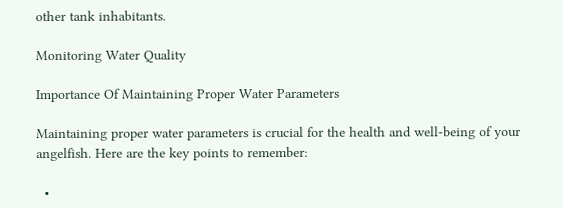other tank inhabitants.

Monitoring Water Quality

Importance Of Maintaining Proper Water Parameters

Maintaining proper water parameters is crucial for the health and well-being of your angelfish. Here are the key points to remember:

  •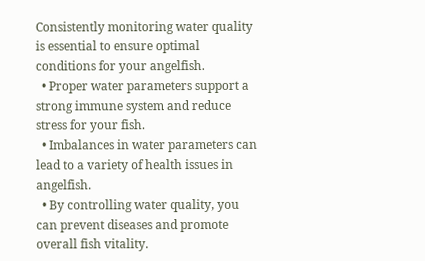Consistently monitoring water quality is essential to ensure optimal conditions for your angelfish.
  • Proper water parameters support a strong immune system and reduce stress for your fish.
  • Imbalances in water parameters can lead to a variety of health issues in angelfish.
  • By controlling water quality, you can prevent diseases and promote overall fish vitality.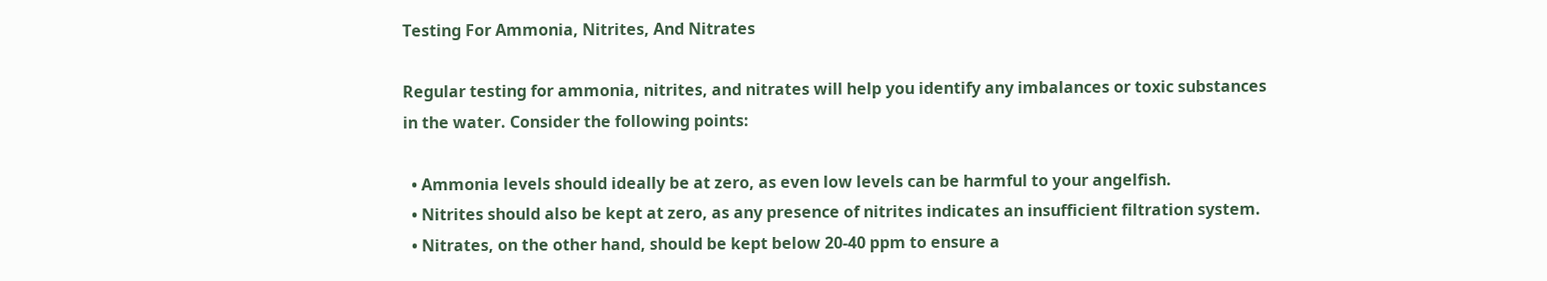Testing For Ammonia, Nitrites, And Nitrates

Regular testing for ammonia, nitrites, and nitrates will help you identify any imbalances or toxic substances in the water. Consider the following points:

  • Ammonia levels should ideally be at zero, as even low levels can be harmful to your angelfish.
  • Nitrites should also be kept at zero, as any presence of nitrites indicates an insufficient filtration system.
  • Nitrates, on the other hand, should be kept below 20-40 ppm to ensure a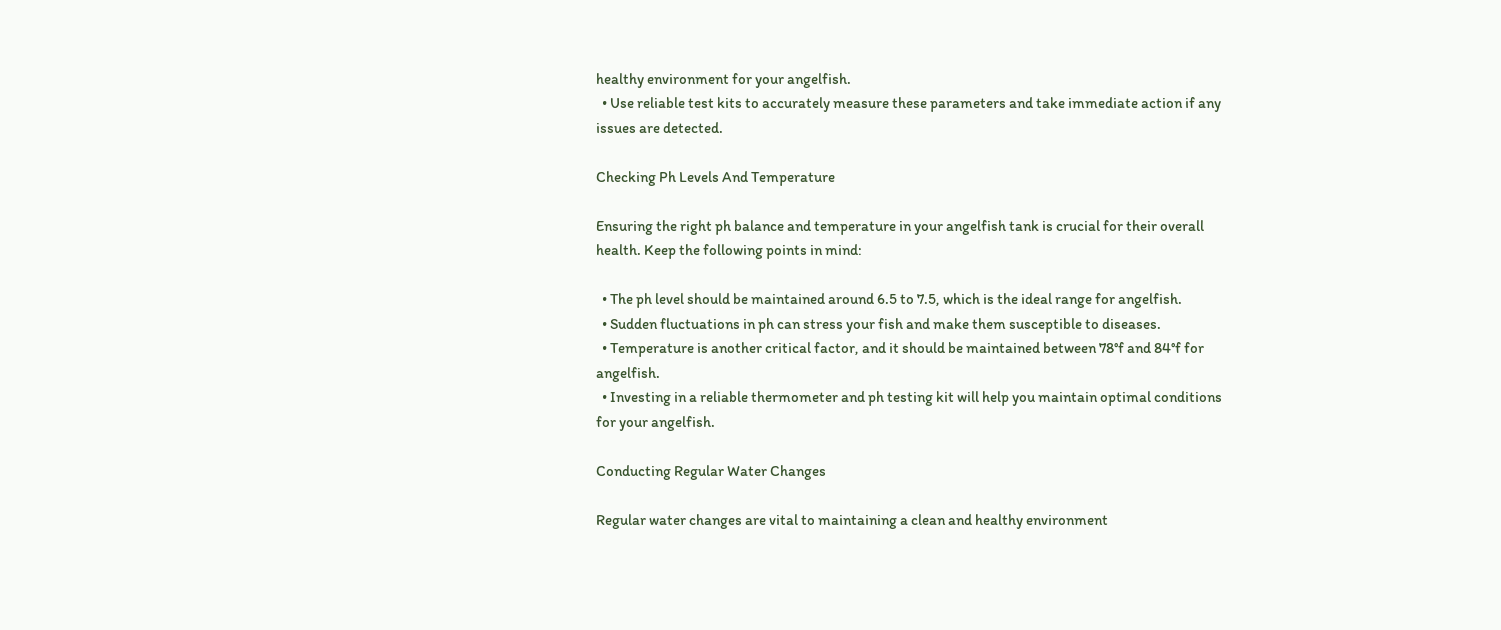healthy environment for your angelfish.
  • Use reliable test kits to accurately measure these parameters and take immediate action if any issues are detected.

Checking Ph Levels And Temperature

Ensuring the right ph balance and temperature in your angelfish tank is crucial for their overall health. Keep the following points in mind:

  • The ph level should be maintained around 6.5 to 7.5, which is the ideal range for angelfish.
  • Sudden fluctuations in ph can stress your fish and make them susceptible to diseases.
  • Temperature is another critical factor, and it should be maintained between 78°f and 84°f for angelfish.
  • Investing in a reliable thermometer and ph testing kit will help you maintain optimal conditions for your angelfish.

Conducting Regular Water Changes

Regular water changes are vital to maintaining a clean and healthy environment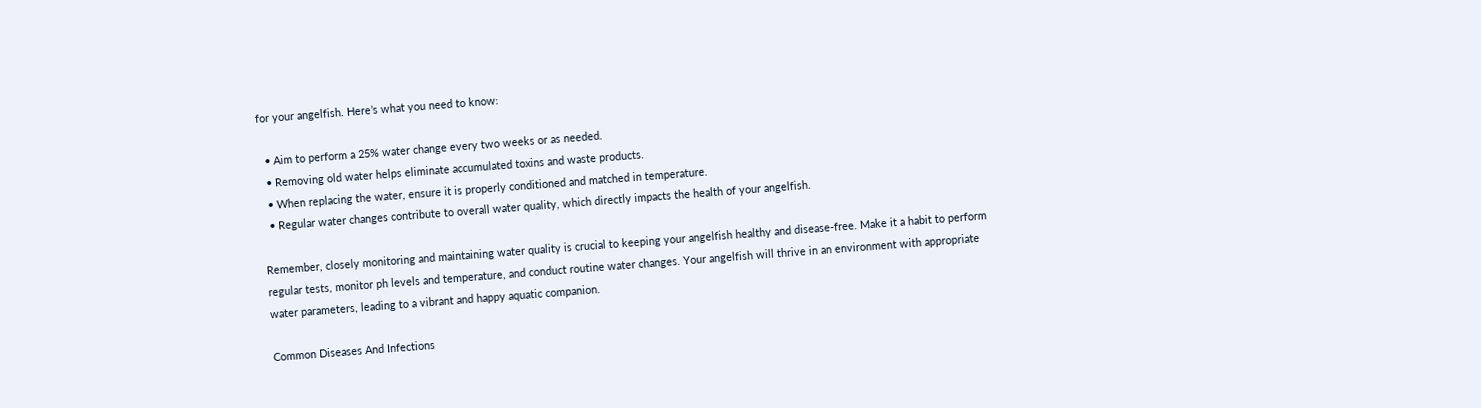for your angelfish. Here’s what you need to know:

  • Aim to perform a 25% water change every two weeks or as needed.
  • Removing old water helps eliminate accumulated toxins and waste products.
  • When replacing the water, ensure it is properly conditioned and matched in temperature.
  • Regular water changes contribute to overall water quality, which directly impacts the health of your angelfish.

Remember, closely monitoring and maintaining water quality is crucial to keeping your angelfish healthy and disease-free. Make it a habit to perform regular tests, monitor ph levels and temperature, and conduct routine water changes. Your angelfish will thrive in an environment with appropriate water parameters, leading to a vibrant and happy aquatic companion.

Common Diseases And Infections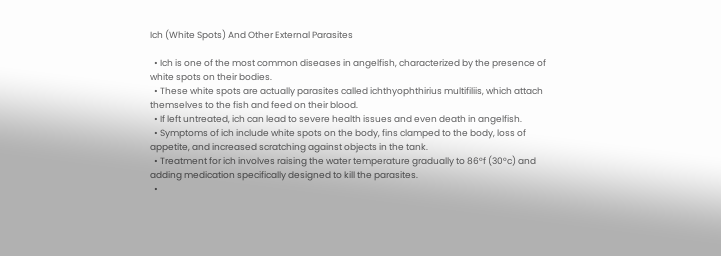Ich (White Spots) And Other External Parasites

  • Ich is one of the most common diseases in angelfish, characterized by the presence of white spots on their bodies.
  • These white spots are actually parasites called ichthyophthirius multifiliis, which attach themselves to the fish and feed on their blood.
  • If left untreated, ich can lead to severe health issues and even death in angelfish.
  • Symptoms of ich include white spots on the body, fins clamped to the body, loss of appetite, and increased scratching against objects in the tank.
  • Treatment for ich involves raising the water temperature gradually to 86°f (30°c) and adding medication specifically designed to kill the parasites.
  •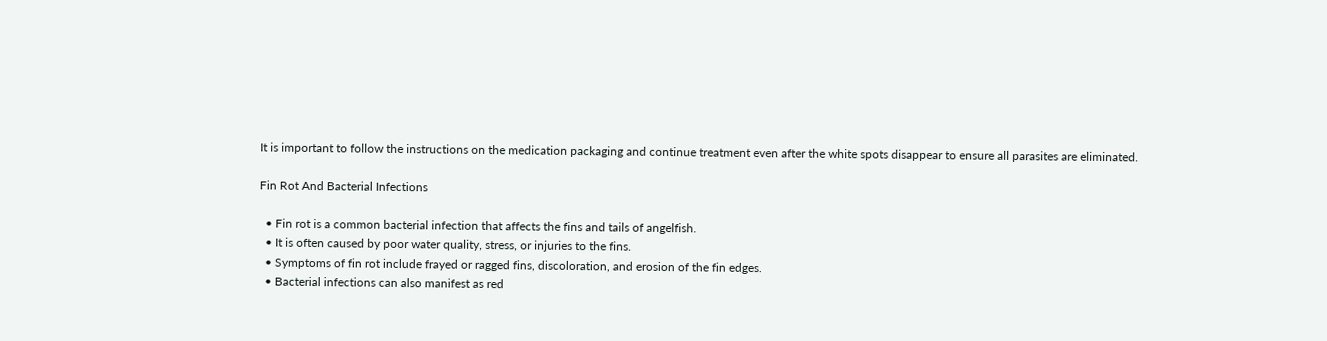It is important to follow the instructions on the medication packaging and continue treatment even after the white spots disappear to ensure all parasites are eliminated.

Fin Rot And Bacterial Infections

  • Fin rot is a common bacterial infection that affects the fins and tails of angelfish.
  • It is often caused by poor water quality, stress, or injuries to the fins.
  • Symptoms of fin rot include frayed or ragged fins, discoloration, and erosion of the fin edges.
  • Bacterial infections can also manifest as red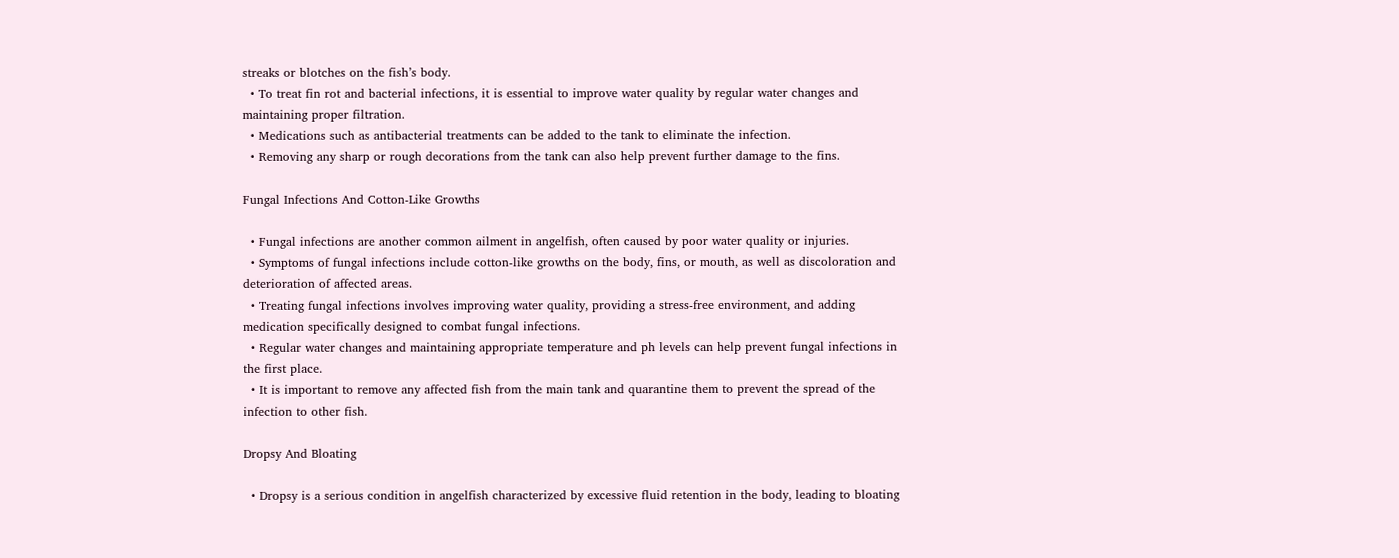streaks or blotches on the fish’s body.
  • To treat fin rot and bacterial infections, it is essential to improve water quality by regular water changes and maintaining proper filtration.
  • Medications such as antibacterial treatments can be added to the tank to eliminate the infection.
  • Removing any sharp or rough decorations from the tank can also help prevent further damage to the fins.

Fungal Infections And Cotton-Like Growths

  • Fungal infections are another common ailment in angelfish, often caused by poor water quality or injuries.
  • Symptoms of fungal infections include cotton-like growths on the body, fins, or mouth, as well as discoloration and deterioration of affected areas.
  • Treating fungal infections involves improving water quality, providing a stress-free environment, and adding medication specifically designed to combat fungal infections.
  • Regular water changes and maintaining appropriate temperature and ph levels can help prevent fungal infections in the first place.
  • It is important to remove any affected fish from the main tank and quarantine them to prevent the spread of the infection to other fish.

Dropsy And Bloating

  • Dropsy is a serious condition in angelfish characterized by excessive fluid retention in the body, leading to bloating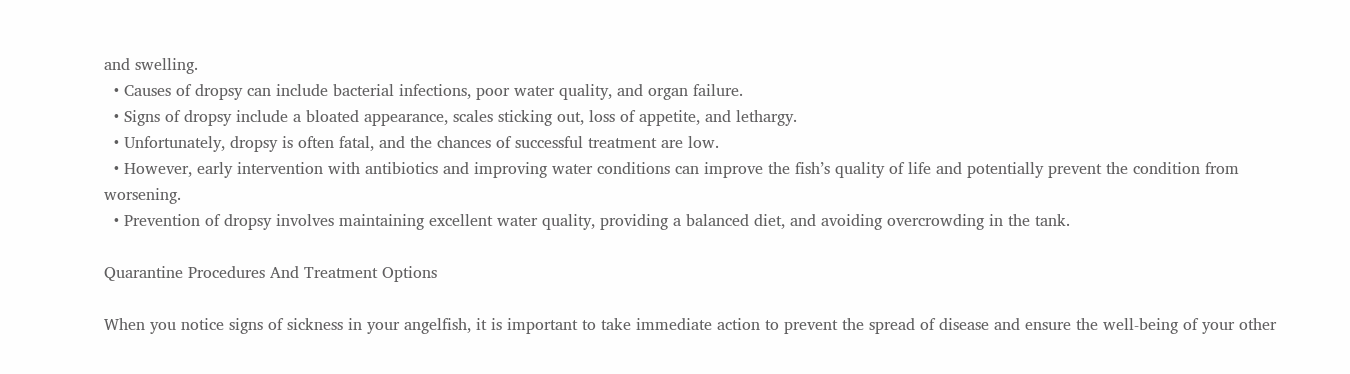and swelling.
  • Causes of dropsy can include bacterial infections, poor water quality, and organ failure.
  • Signs of dropsy include a bloated appearance, scales sticking out, loss of appetite, and lethargy.
  • Unfortunately, dropsy is often fatal, and the chances of successful treatment are low.
  • However, early intervention with antibiotics and improving water conditions can improve the fish’s quality of life and potentially prevent the condition from worsening.
  • Prevention of dropsy involves maintaining excellent water quality, providing a balanced diet, and avoiding overcrowding in the tank.

Quarantine Procedures And Treatment Options

When you notice signs of sickness in your angelfish, it is important to take immediate action to prevent the spread of disease and ensure the well-being of your other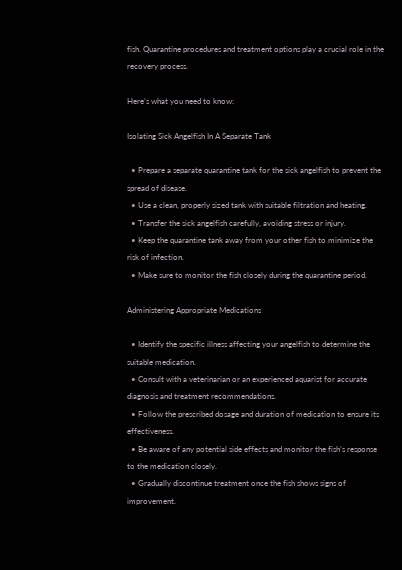fish. Quarantine procedures and treatment options play a crucial role in the recovery process.

Here’s what you need to know:

Isolating Sick Angelfish In A Separate Tank

  • Prepare a separate quarantine tank for the sick angelfish to prevent the spread of disease.
  • Use a clean, properly sized tank with suitable filtration and heating.
  • Transfer the sick angelfish carefully, avoiding stress or injury.
  • Keep the quarantine tank away from your other fish to minimize the risk of infection.
  • Make sure to monitor the fish closely during the quarantine period.

Administering Appropriate Medications

  • Identify the specific illness affecting your angelfish to determine the suitable medication.
  • Consult with a veterinarian or an experienced aquarist for accurate diagnosis and treatment recommendations.
  • Follow the prescribed dosage and duration of medication to ensure its effectiveness.
  • Be aware of any potential side effects and monitor the fish’s response to the medication closely.
  • Gradually discontinue treatment once the fish shows signs of improvement.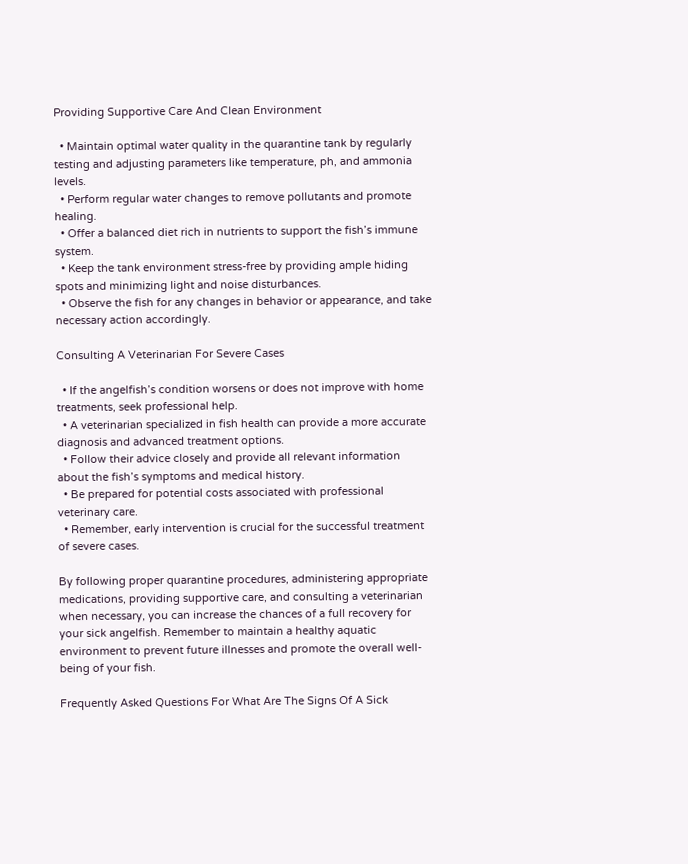Providing Supportive Care And Clean Environment

  • Maintain optimal water quality in the quarantine tank by regularly testing and adjusting parameters like temperature, ph, and ammonia levels.
  • Perform regular water changes to remove pollutants and promote healing.
  • Offer a balanced diet rich in nutrients to support the fish’s immune system.
  • Keep the tank environment stress-free by providing ample hiding spots and minimizing light and noise disturbances.
  • Observe the fish for any changes in behavior or appearance, and take necessary action accordingly.

Consulting A Veterinarian For Severe Cases

  • If the angelfish’s condition worsens or does not improve with home treatments, seek professional help.
  • A veterinarian specialized in fish health can provide a more accurate diagnosis and advanced treatment options.
  • Follow their advice closely and provide all relevant information about the fish’s symptoms and medical history.
  • Be prepared for potential costs associated with professional veterinary care.
  • Remember, early intervention is crucial for the successful treatment of severe cases.

By following proper quarantine procedures, administering appropriate medications, providing supportive care, and consulting a veterinarian when necessary, you can increase the chances of a full recovery for your sick angelfish. Remember to maintain a healthy aquatic environment to prevent future illnesses and promote the overall well-being of your fish.

Frequently Asked Questions For What Are The Signs Of A Sick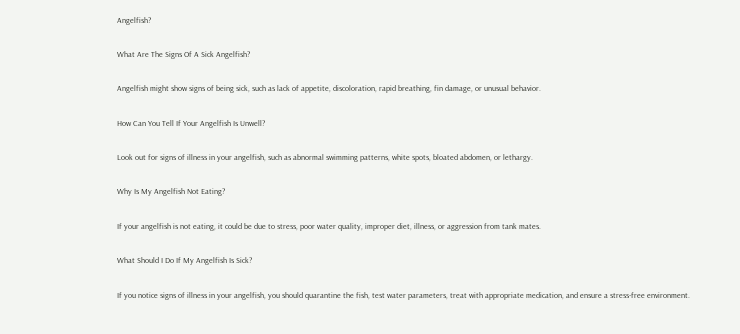Angelfish?

What Are The Signs Of A Sick Angelfish?

Angelfish might show signs of being sick, such as lack of appetite, discoloration, rapid breathing, fin damage, or unusual behavior.

How Can You Tell If Your Angelfish Is Unwell?

Look out for signs of illness in your angelfish, such as abnormal swimming patterns, white spots, bloated abdomen, or lethargy.

Why Is My Angelfish Not Eating?

If your angelfish is not eating, it could be due to stress, poor water quality, improper diet, illness, or aggression from tank mates.

What Should I Do If My Angelfish Is Sick?

If you notice signs of illness in your angelfish, you should quarantine the fish, test water parameters, treat with appropriate medication, and ensure a stress-free environment.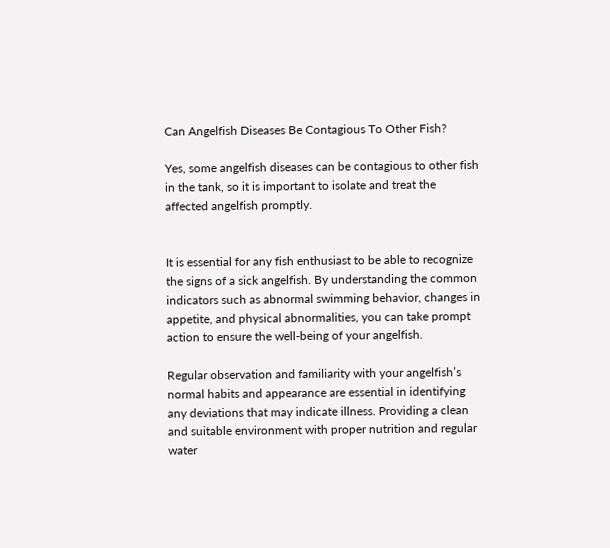Can Angelfish Diseases Be Contagious To Other Fish?

Yes, some angelfish diseases can be contagious to other fish in the tank, so it is important to isolate and treat the affected angelfish promptly.


It is essential for any fish enthusiast to be able to recognize the signs of a sick angelfish. By understanding the common indicators such as abnormal swimming behavior, changes in appetite, and physical abnormalities, you can take prompt action to ensure the well-being of your angelfish.

Regular observation and familiarity with your angelfish’s normal habits and appearance are essential in identifying any deviations that may indicate illness. Providing a clean and suitable environment with proper nutrition and regular water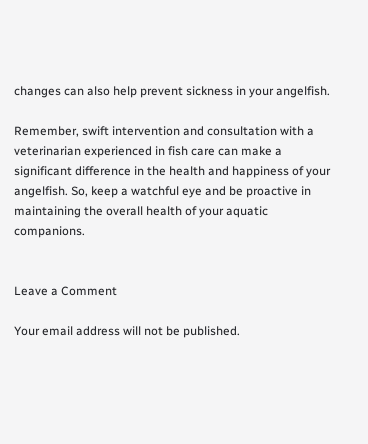changes can also help prevent sickness in your angelfish.

Remember, swift intervention and consultation with a veterinarian experienced in fish care can make a significant difference in the health and happiness of your angelfish. So, keep a watchful eye and be proactive in maintaining the overall health of your aquatic companions.


Leave a Comment

Your email address will not be published.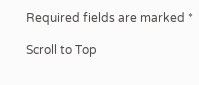Required fields are marked *

Scroll to Top